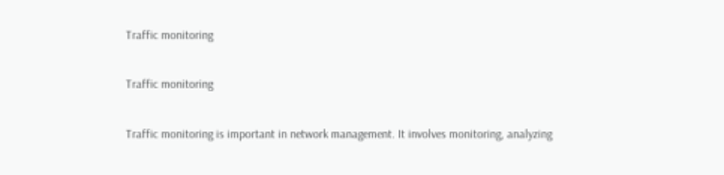Traffic monitoring

Traffic monitoring

Traffic monitoring is important in network management. It involves monitoring, analyzing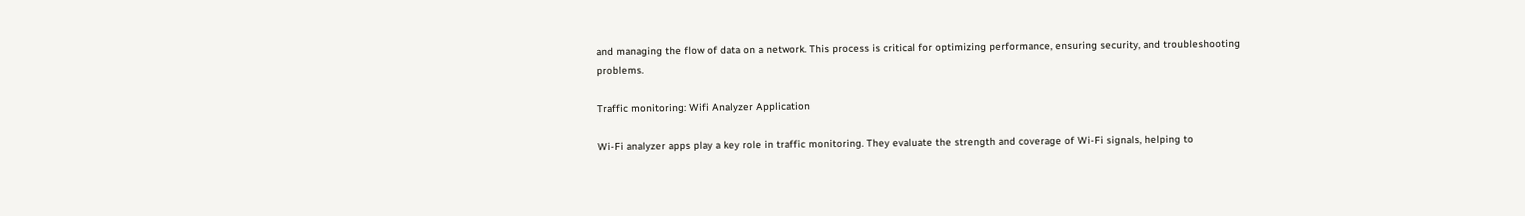and managing the flow of data on a network. This process is critical for optimizing performance, ensuring security, and troubleshooting problems.

Traffic monitoring: Wifi Analyzer Application

Wi-Fi analyzer apps play a key role in traffic monitoring. They evaluate the strength and coverage of Wi-Fi signals, helping to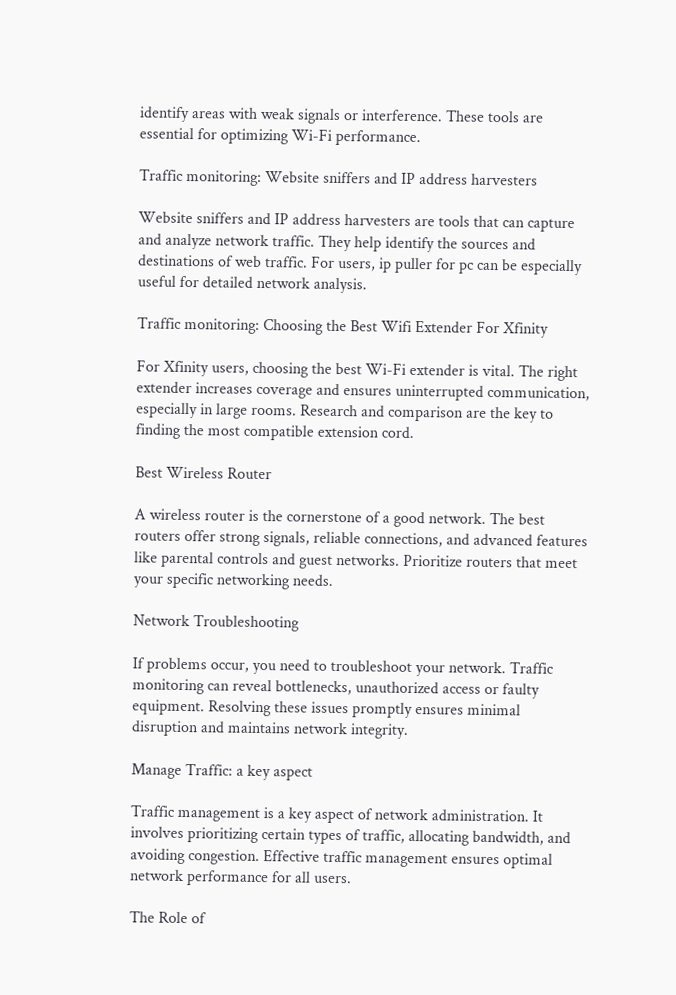identify areas with weak signals or interference. These tools are essential for optimizing Wi-Fi performance.

Traffic monitoring: Website sniffers and IP address harvesters

Website sniffers and IP address harvesters are tools that can capture and analyze network traffic. They help identify the sources and destinations of web traffic. For users, ip puller for pc can be especially useful for detailed network analysis.

Traffic monitoring: Choosing the Best Wifi Extender For Xfinity

For Xfinity users, choosing the best Wi-Fi extender is vital. The right extender increases coverage and ensures uninterrupted communication, especially in large rooms. Research and comparison are the key to finding the most compatible extension cord.

Best Wireless Router

A wireless router is the cornerstone of a good network. The best routers offer strong signals, reliable connections, and advanced features like parental controls and guest networks. Prioritize routers that meet your specific networking needs.

Network Troubleshooting

If problems occur, you need to troubleshoot your network. Traffic monitoring can reveal bottlenecks, unauthorized access or faulty equipment. Resolving these issues promptly ensures minimal disruption and maintains network integrity.

Manage Traffic: a key aspect

Traffic management is a key aspect of network administration. It involves prioritizing certain types of traffic, allocating bandwidth, and avoiding congestion. Effective traffic management ensures optimal network performance for all users.

The Role of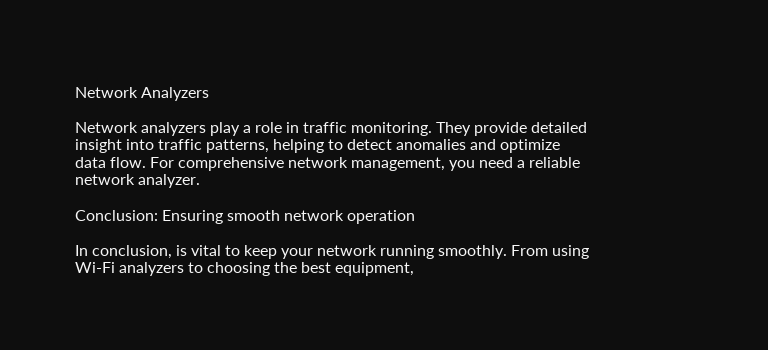Network Analyzers

Network analyzers play a role in traffic monitoring. They provide detailed insight into traffic patterns, helping to detect anomalies and optimize data flow. For comprehensive network management, you need a reliable network analyzer.

Conclusion: Ensuring smooth network operation

In conclusion, is vital to keep your network running smoothly. From using Wi-Fi analyzers to choosing the best equipment,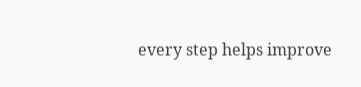every step helps improve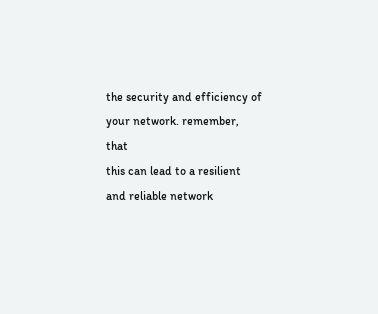the security and efficiency of your network. remember, that
this can lead to a resilient and reliable network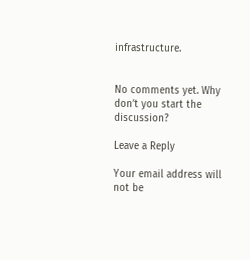infrastructure.


No comments yet. Why don’t you start the discussion?

Leave a Reply

Your email address will not be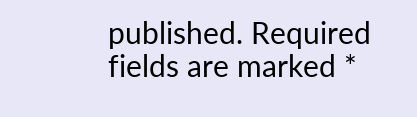published. Required fields are marked *